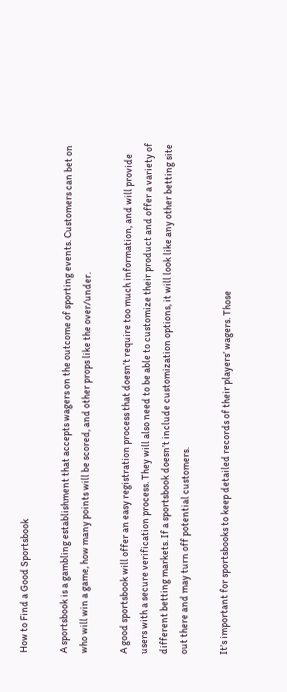How to Find a Good Sportsbook

A sportsbook is a gambling establishment that accepts wagers on the outcome of sporting events. Customers can bet on who will win a game, how many points will be scored, and other props like the over/under.

A good sportsbook will offer an easy registration process that doesn’t require too much information, and will provide users with a secure verification process. They will also need to be able to customize their product and offer a variety of different betting markets. If a sportsbook doesn’t include customization options, it will look like any other betting site out there and may turn off potential customers.

It’s important for sportsbooks to keep detailed records of their players’ wagers. Those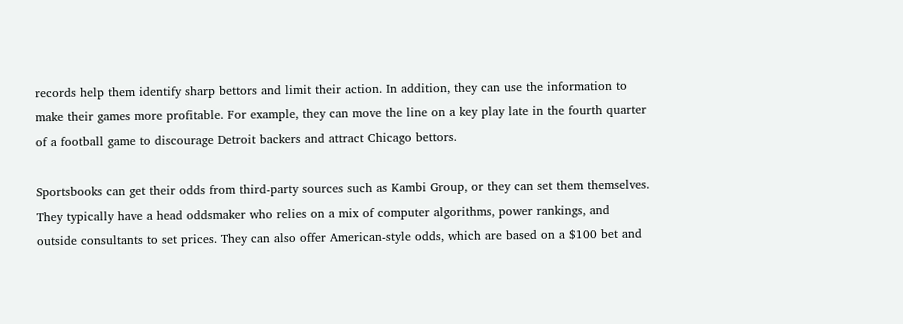records help them identify sharp bettors and limit their action. In addition, they can use the information to make their games more profitable. For example, they can move the line on a key play late in the fourth quarter of a football game to discourage Detroit backers and attract Chicago bettors.

Sportsbooks can get their odds from third-party sources such as Kambi Group, or they can set them themselves. They typically have a head oddsmaker who relies on a mix of computer algorithms, power rankings, and outside consultants to set prices. They can also offer American-style odds, which are based on a $100 bet and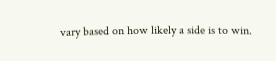vary based on how likely a side is to win.